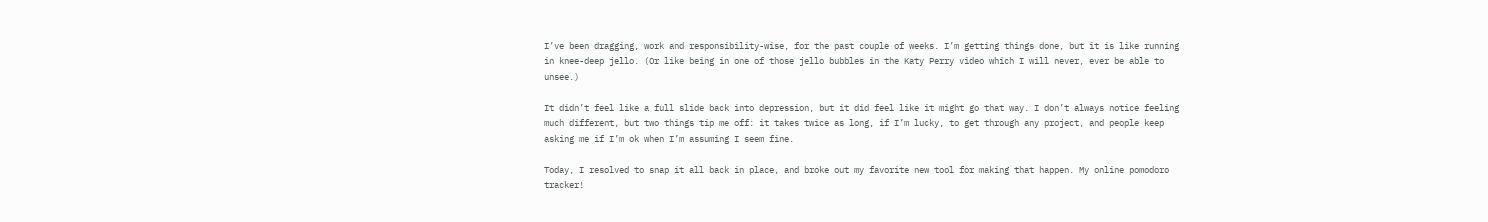I’ve been dragging, work and responsibility-wise, for the past couple of weeks. I’m getting things done, but it is like running in knee-deep jello. (Or like being in one of those jello bubbles in the Katy Perry video which I will never, ever be able to unsee.)

It didn’t feel like a full slide back into depression, but it did feel like it might go that way. I don’t always notice feeling much different, but two things tip me off: it takes twice as long, if I’m lucky, to get through any project, and people keep asking me if I’m ok when I’m assuming I seem fine.

Today, I resolved to snap it all back in place, and broke out my favorite new tool for making that happen. My online pomodoro tracker!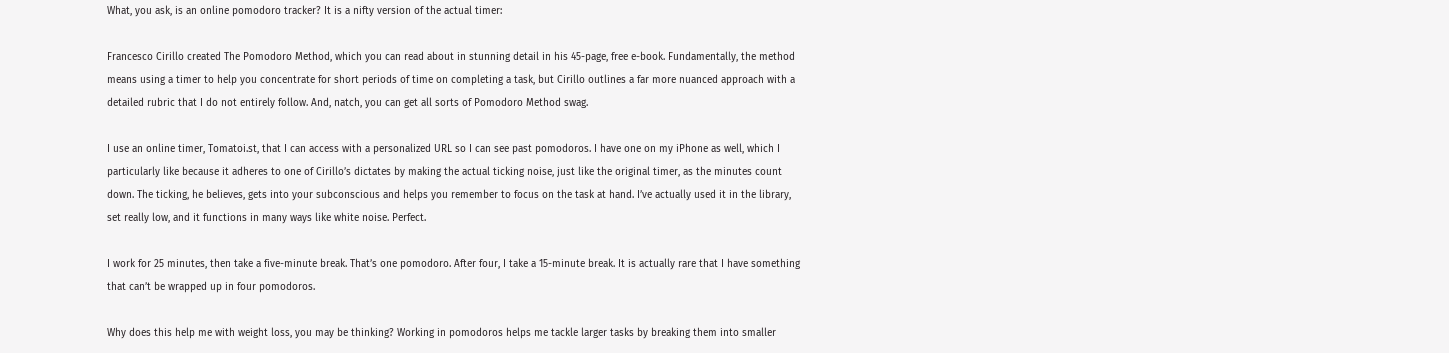What, you ask, is an online pomodoro tracker? It is a nifty version of the actual timer:

Francesco Cirillo created The Pomodoro Method, which you can read about in stunning detail in his 45-page, free e-book. Fundamentally, the method means using a timer to help you concentrate for short periods of time on completing a task, but Cirillo outlines a far more nuanced approach with a detailed rubric that I do not entirely follow. And, natch, you can get all sorts of Pomodoro Method swag.

I use an online timer, Tomatoi.st, that I can access with a personalized URL so I can see past pomodoros. I have one on my iPhone as well, which I particularly like because it adheres to one of Cirillo’s dictates by making the actual ticking noise, just like the original timer, as the minutes count down. The ticking, he believes, gets into your subconscious and helps you remember to focus on the task at hand. I’ve actually used it in the library, set really low, and it functions in many ways like white noise. Perfect.

I work for 25 minutes, then take a five-minute break. That’s one pomodoro. After four, I take a 15-minute break. It is actually rare that I have something that can’t be wrapped up in four pomodoros.

Why does this help me with weight loss, you may be thinking? Working in pomodoros helps me tackle larger tasks by breaking them into smaller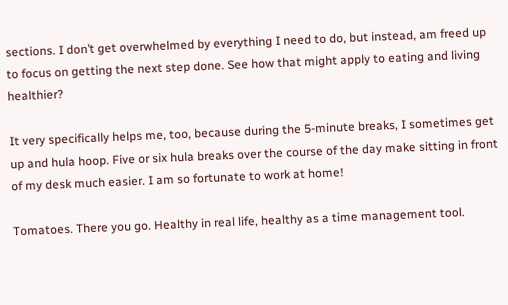sections. I don’t get overwhelmed by everything I need to do, but instead, am freed up to focus on getting the next step done. See how that might apply to eating and living healthier?

It very specifically helps me, too, because during the 5-minute breaks, I sometimes get up and hula hoop. Five or six hula breaks over the course of the day make sitting in front of my desk much easier. I am so fortunate to work at home!

Tomatoes. There you go. Healthy in real life, healthy as a time management tool.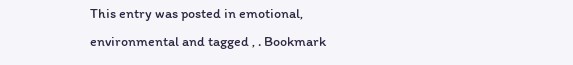This entry was posted in emotional, environmental and tagged , . Bookmark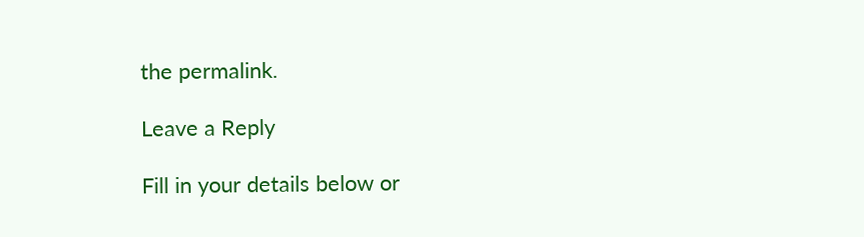the permalink.

Leave a Reply

Fill in your details below or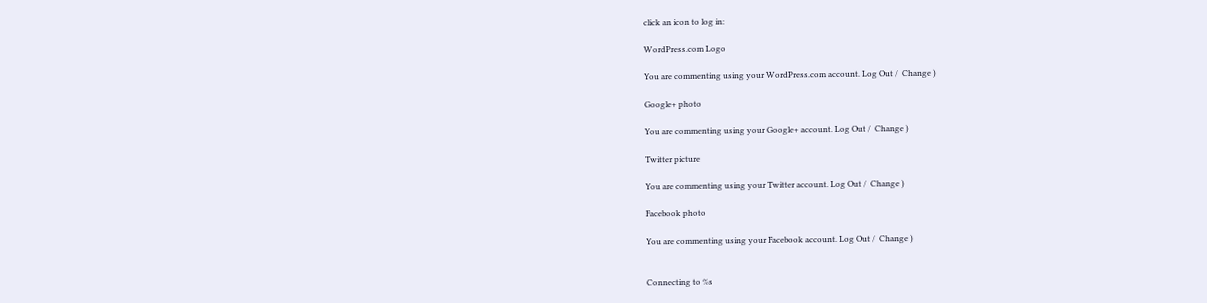click an icon to log in:

WordPress.com Logo

You are commenting using your WordPress.com account. Log Out /  Change )

Google+ photo

You are commenting using your Google+ account. Log Out /  Change )

Twitter picture

You are commenting using your Twitter account. Log Out /  Change )

Facebook photo

You are commenting using your Facebook account. Log Out /  Change )


Connecting to %s